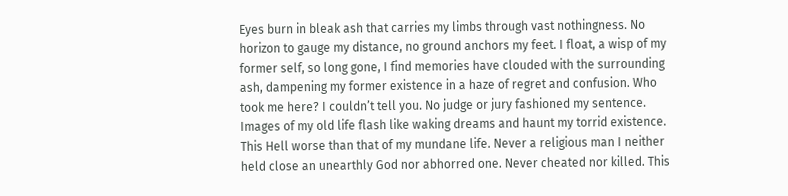Eyes burn in bleak ash that carries my limbs through vast nothingness. No horizon to gauge my distance, no ground anchors my feet. I float, a wisp of my former self, so long gone, I find memories have clouded with the surrounding ash, dampening my former existence in a haze of regret and confusion. Who took me here? I couldn’t tell you. No judge or jury fashioned my sentence.
Images of my old life flash like waking dreams and haunt my torrid existence. This Hell worse than that of my mundane life. Never a religious man I neither held close an unearthly God nor abhorred one. Never cheated nor killed. This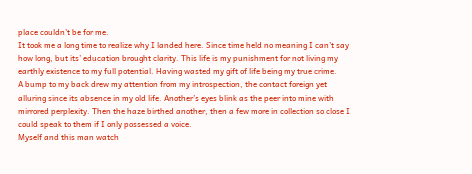place couldn’t be for me.
It took me a long time to realize why I landed here. Since time held no meaning I can’t say how long, but its’ education brought clarity. This life is my punishment for not living my earthly existence to my full potential. Having wasted my gift of life being my true crime.
A bump to my back drew my attention from my introspection, the contact foreign yet alluring since its absence in my old life. Another’s eyes blink as the peer into mine with mirrored perplexity. Then the haze birthed another, then a few more in collection so close I could speak to them if I only possessed a voice.
Myself and this man watch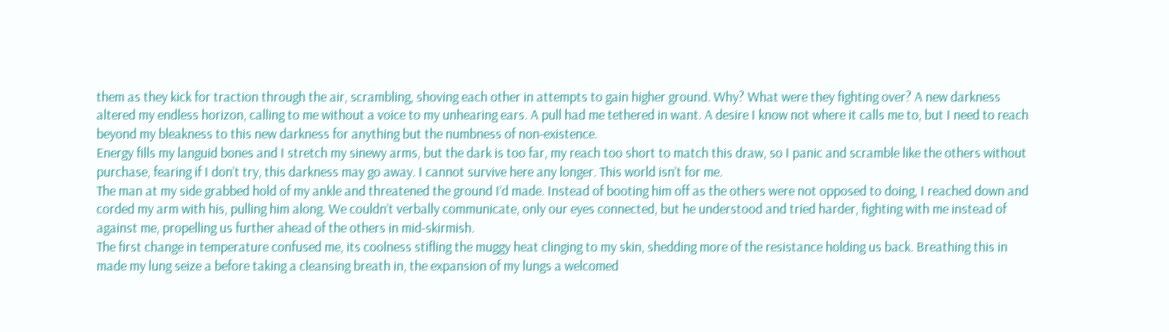them as they kick for traction through the air, scrambling, shoving each other in attempts to gain higher ground. Why? What were they fighting over? A new darkness altered my endless horizon, calling to me without a voice to my unhearing ears. A pull had me tethered in want. A desire I know not where it calls me to, but I need to reach beyond my bleakness to this new darkness for anything but the numbness of non-existence.
Energy fills my languid bones and I stretch my sinewy arms, but the dark is too far, my reach too short to match this draw, so I panic and scramble like the others without purchase, fearing if I don’t try, this darkness may go away. I cannot survive here any longer. This world isn’t for me.
The man at my side grabbed hold of my ankle and threatened the ground I’d made. Instead of booting him off as the others were not opposed to doing, I reached down and corded my arm with his, pulling him along. We couldn’t verbally communicate, only our eyes connected, but he understood and tried harder, fighting with me instead of against me, propelling us further ahead of the others in mid-skirmish.
The first change in temperature confused me, its coolness stifling the muggy heat clinging to my skin, shedding more of the resistance holding us back. Breathing this in made my lung seize a before taking a cleansing breath in, the expansion of my lungs a welcomed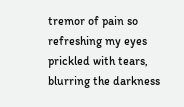tremor of pain so refreshing my eyes prickled with tears, blurring the darkness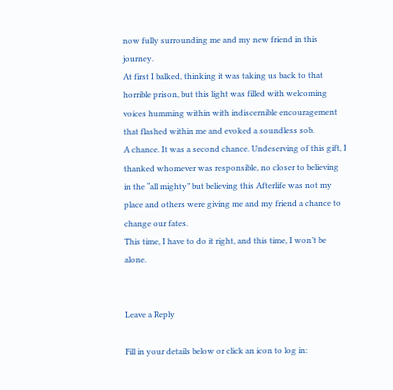now fully surrounding me and my new friend in this journey.
At first I balked, thinking it was taking us back to that horrible prison, but this light was filled with welcoming voices humming within with indiscernible encouragement that flashed within me and evoked a soundless sob.
A chance. It was a second chance. Undeserving of this gift, I thanked whomever was responsible, no closer to believing in the “all mighty” but believing this Afterlife was not my place and others were giving me and my friend a chance to change our fates.
This time, I have to do it right, and this time, I won’t be alone.


Leave a Reply

Fill in your details below or click an icon to log in: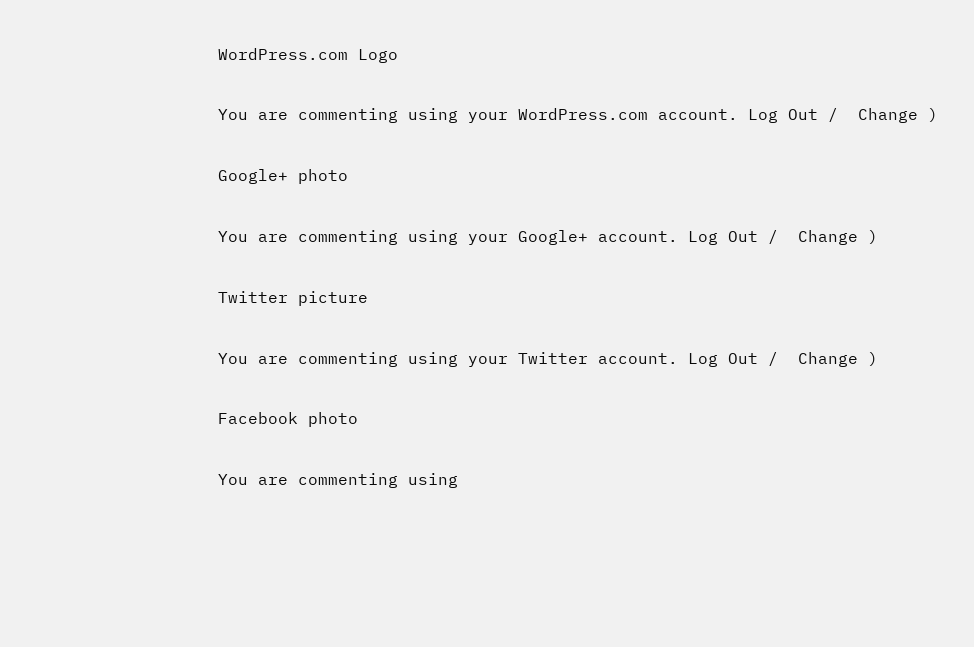WordPress.com Logo

You are commenting using your WordPress.com account. Log Out /  Change )

Google+ photo

You are commenting using your Google+ account. Log Out /  Change )

Twitter picture

You are commenting using your Twitter account. Log Out /  Change )

Facebook photo

You are commenting using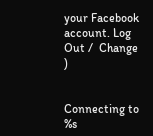your Facebook account. Log Out /  Change )


Connecting to %s